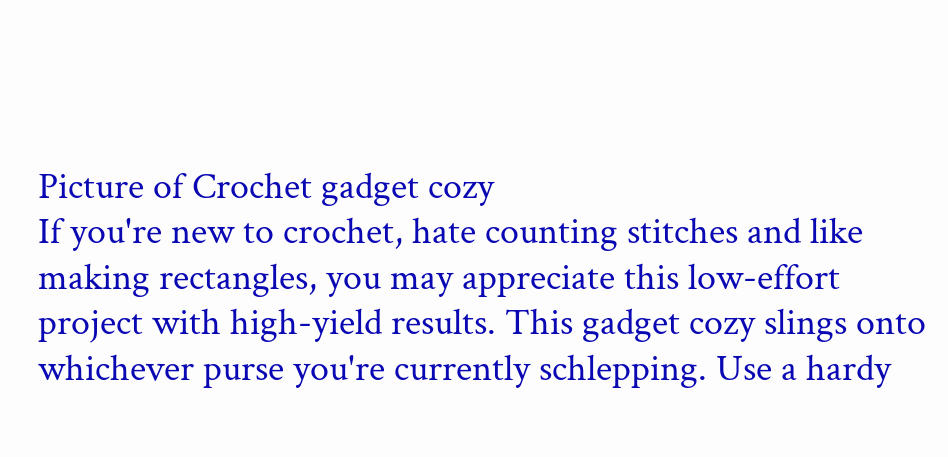Picture of Crochet gadget cozy
If you're new to crochet, hate counting stitches and like making rectangles, you may appreciate this low-effort project with high-yield results. This gadget cozy slings onto whichever purse you're currently schlepping. Use a hardy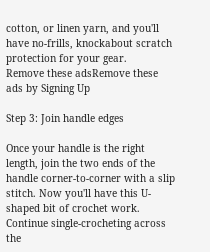cotton, or linen yarn, and you'll have no-frills, knockabout scratch protection for your gear.
Remove these adsRemove these ads by Signing Up

Step 3: Join handle edges

Once your handle is the right length, join the two ends of the handle corner-to-corner with a slip stitch. Now you'll have this U-shaped bit of crochet work. Continue single-crocheting across the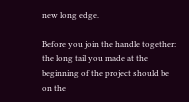new long edge.

Before you join the handle together: the long tail you made at the beginning of the project should be on the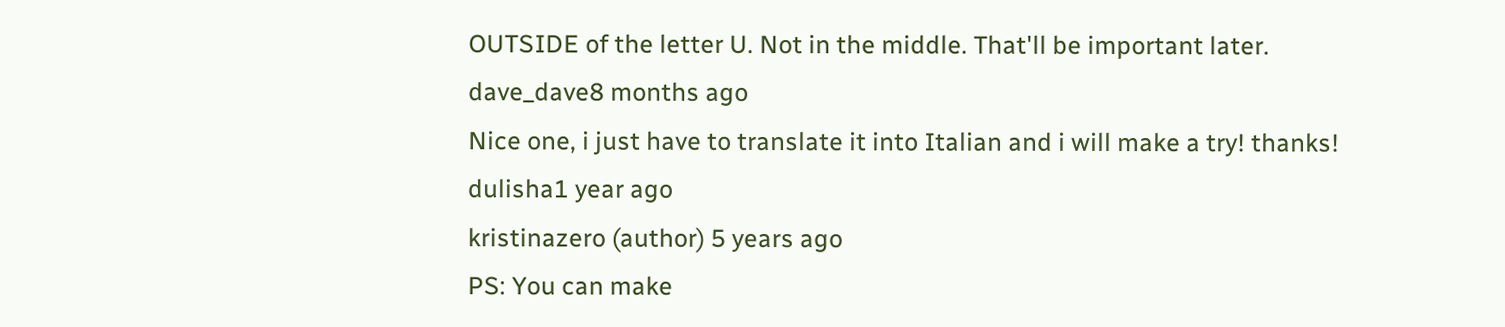OUTSIDE of the letter U. Not in the middle. That'll be important later.
dave_dave8 months ago
Nice one, i just have to translate it into Italian and i will make a try! thanks!
dulisha1 year ago
kristinazero (author) 5 years ago
PS: You can make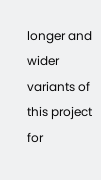longer and wider variants of this project for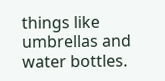things like umbrellas and water bottles.